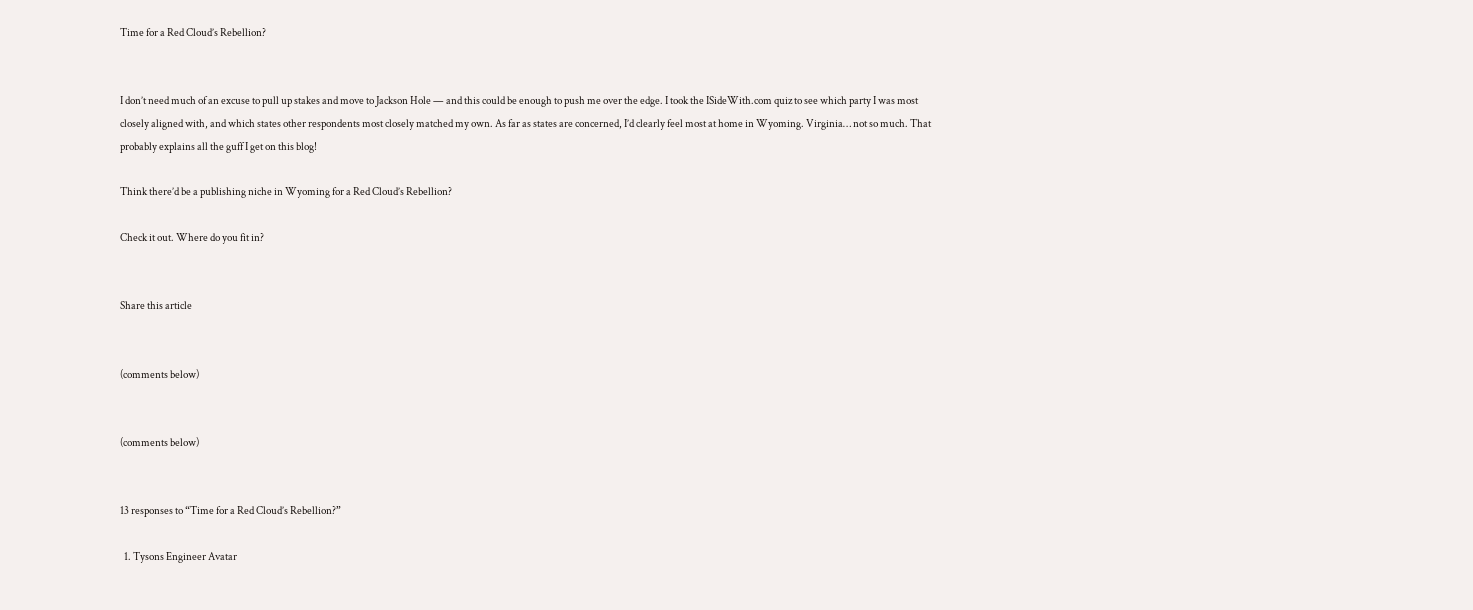Time for a Red Cloud’s Rebellion?


I don’t need much of an excuse to pull up stakes and move to Jackson Hole — and this could be enough to push me over the edge. I took the ISideWith.com quiz to see which party I was most closely aligned with, and which states other respondents most closely matched my own. As far as states are concerned, I’d clearly feel most at home in Wyoming. Virginia… not so much. That probably explains all the guff I get on this blog!

Think there’d be a publishing niche in Wyoming for a Red Cloud’s Rebellion?

Check it out. Where do you fit in?


Share this article


(comments below)


(comments below)


13 responses to “Time for a Red Cloud’s Rebellion?”

  1. Tysons Engineer Avatar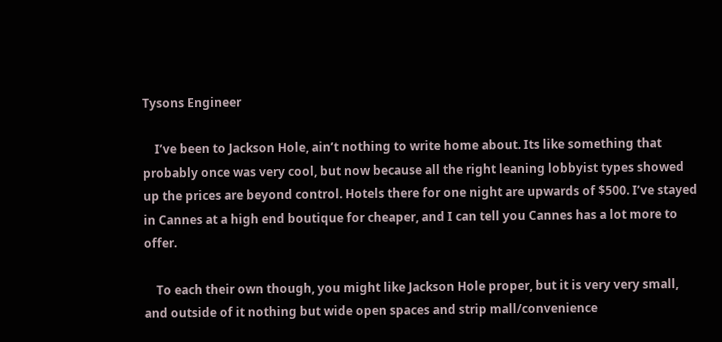Tysons Engineer

    I’ve been to Jackson Hole, ain’t nothing to write home about. Its like something that probably once was very cool, but now because all the right leaning lobbyist types showed up the prices are beyond control. Hotels there for one night are upwards of $500. I’ve stayed in Cannes at a high end boutique for cheaper, and I can tell you Cannes has a lot more to offer.

    To each their own though, you might like Jackson Hole proper, but it is very very small, and outside of it nothing but wide open spaces and strip mall/convenience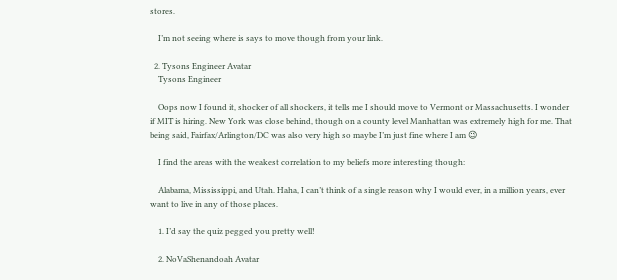stores.

    I’m not seeing where is says to move though from your link.

  2. Tysons Engineer Avatar
    Tysons Engineer

    Oops now I found it, shocker of all shockers, it tells me I should move to Vermont or Massachusetts. I wonder if MIT is hiring. New York was close behind, though on a county level Manhattan was extremely high for me. That being said, Fairfax/Arlington/DC was also very high so maybe I’m just fine where I am 😉

    I find the areas with the weakest correlation to my beliefs more interesting though:

    Alabama, Mississippi, and Utah. Haha, I can’t think of a single reason why I would ever, in a million years, ever want to live in any of those places.

    1. I’d say the quiz pegged you pretty well!

    2. NoVaShenandoah Avatar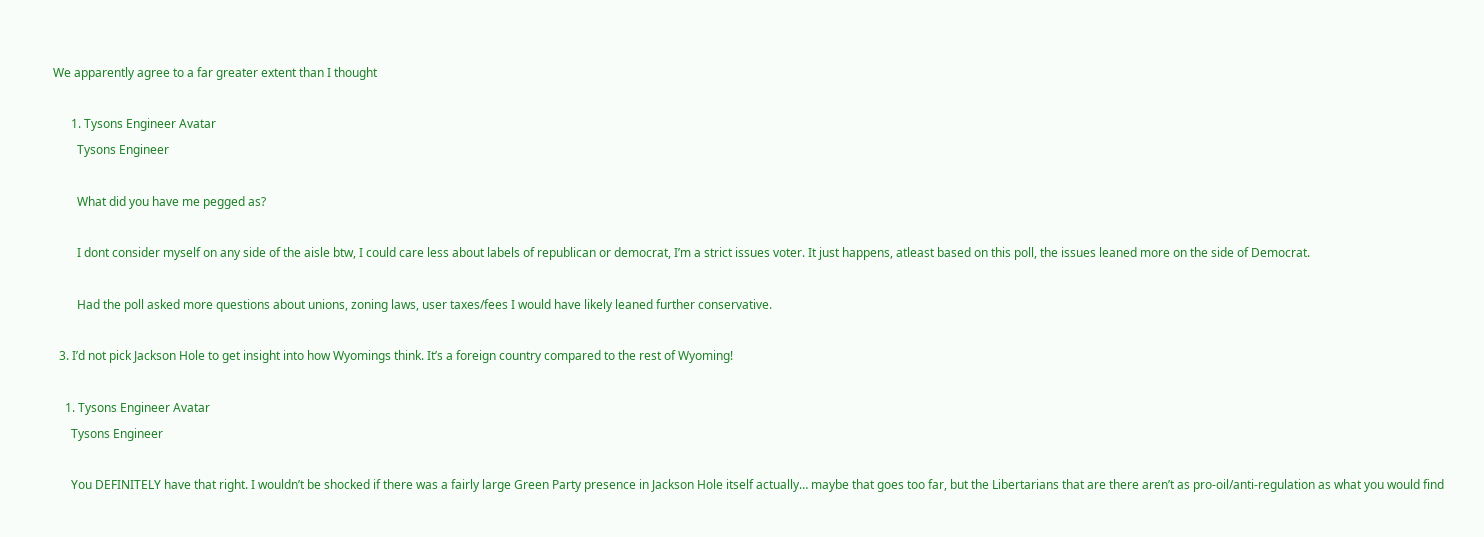We apparently agree to a far greater extent than I thought

      1. Tysons Engineer Avatar
        Tysons Engineer

        What did you have me pegged as?

        I dont consider myself on any side of the aisle btw, I could care less about labels of republican or democrat, I’m a strict issues voter. It just happens, atleast based on this poll, the issues leaned more on the side of Democrat.

        Had the poll asked more questions about unions, zoning laws, user taxes/fees I would have likely leaned further conservative.

  3. I’d not pick Jackson Hole to get insight into how Wyomings think. It’s a foreign country compared to the rest of Wyoming!

    1. Tysons Engineer Avatar
      Tysons Engineer

      You DEFINITELY have that right. I wouldn’t be shocked if there was a fairly large Green Party presence in Jackson Hole itself actually… maybe that goes too far, but the Libertarians that are there aren’t as pro-oil/anti-regulation as what you would find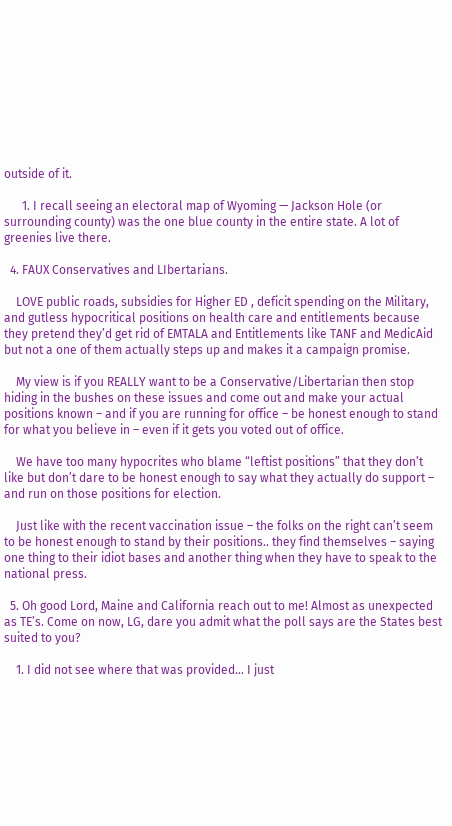outside of it.

      1. I recall seeing an electoral map of Wyoming — Jackson Hole (or surrounding county) was the one blue county in the entire state. A lot of greenies live there.

  4. FAUX Conservatives and LIbertarians.

    LOVE public roads, subsidies for Higher ED , deficit spending on the Military, and gutless hypocritical positions on health care and entitlements because they pretend they’d get rid of EMTALA and Entitlements like TANF and MedicAid but not a one of them actually steps up and makes it a campaign promise.

    My view is if you REALLY want to be a Conservative/Libertarian then stop hiding in the bushes on these issues and come out and make your actual positions known – and if you are running for office – be honest enough to stand for what you believe in – even if it gets you voted out of office.

    We have too many hypocrites who blame “leftist positions” that they don’t like but don’t dare to be honest enough to say what they actually do support – and run on those positions for election.

    Just like with the recent vaccination issue – the folks on the right can’t seem to be honest enough to stand by their positions.. they find themselves – saying one thing to their idiot bases and another thing when they have to speak to the national press.

  5. Oh good Lord, Maine and California reach out to me! Almost as unexpected as TE’s. Come on now, LG, dare you admit what the poll says are the States best suited to you?

    1. I did not see where that was provided… I just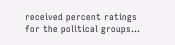received percent ratings for the political groups…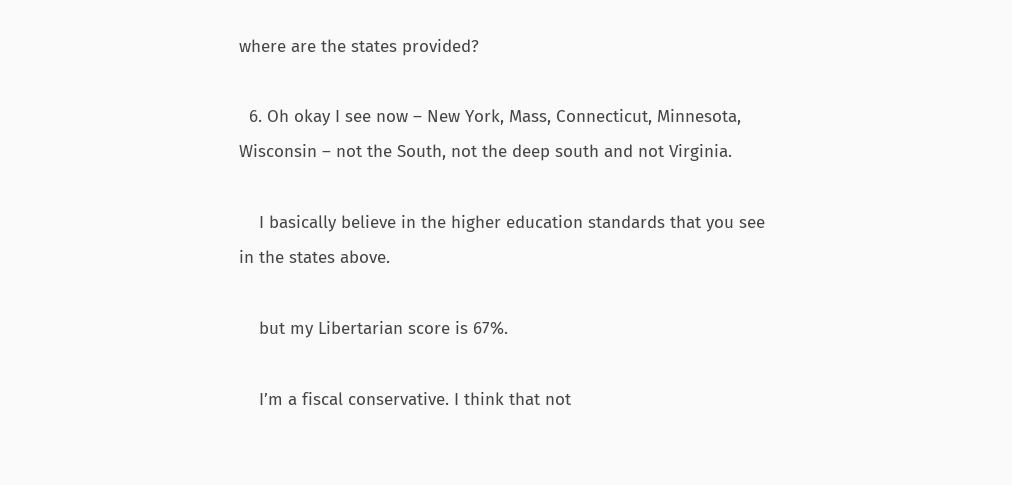where are the states provided?

  6. Oh okay I see now – New York, Mass, Connecticut, Minnesota, Wisconsin – not the South, not the deep south and not Virginia.

    I basically believe in the higher education standards that you see in the states above.

    but my Libertarian score is 67%.

    I’m a fiscal conservative. I think that not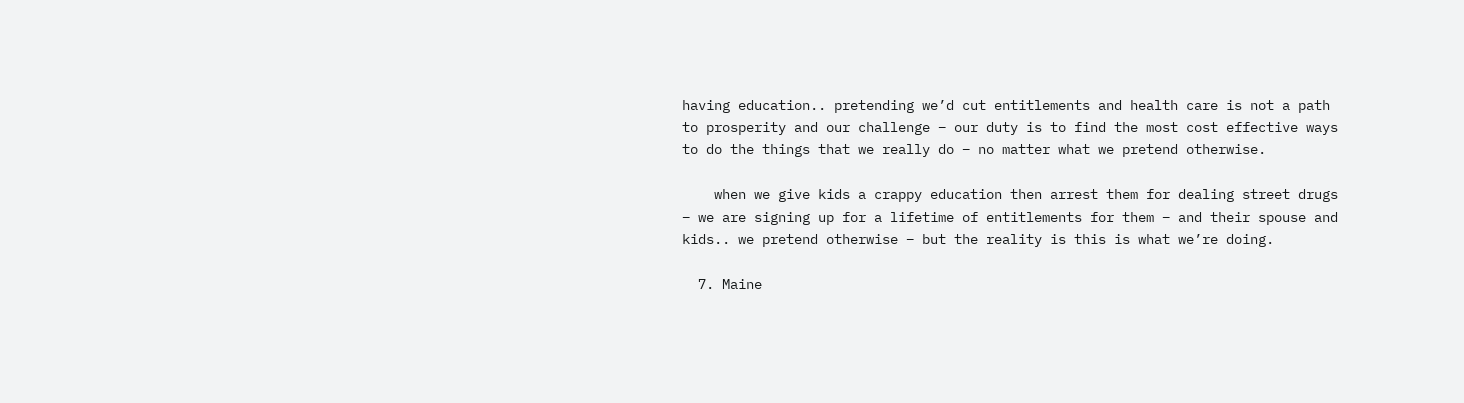having education.. pretending we’d cut entitlements and health care is not a path to prosperity and our challenge – our duty is to find the most cost effective ways to do the things that we really do – no matter what we pretend otherwise.

    when we give kids a crappy education then arrest them for dealing street drugs – we are signing up for a lifetime of entitlements for them – and their spouse and kids.. we pretend otherwise – but the reality is this is what we’re doing.

  7. Maine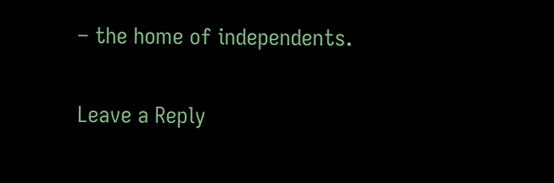– the home of independents.

Leave a Reply